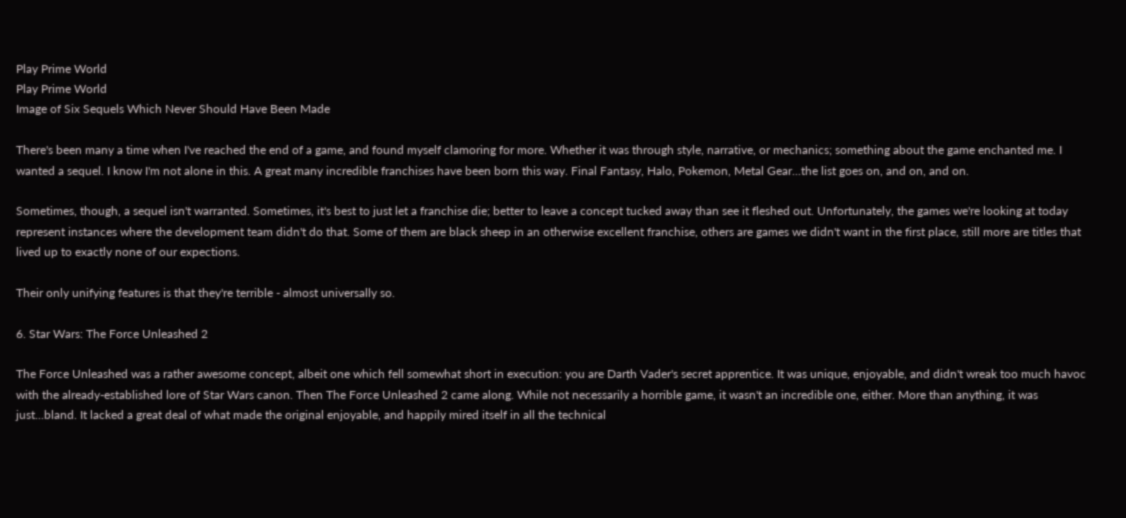Play Prime World
Play Prime World
Image of Six Sequels Which Never Should Have Been Made

There's been many a time when I've reached the end of a game, and found myself clamoring for more. Whether it was through style, narrative, or mechanics; something about the game enchanted me. I wanted a sequel. I know I'm not alone in this. A great many incredible franchises have been born this way. Final Fantasy, Halo, Pokemon, Metal Gear...the list goes on, and on, and on.

Sometimes, though, a sequel isn't warranted. Sometimes, it's best to just let a franchise die; better to leave a concept tucked away than see it fleshed out. Unfortunately, the games we're looking at today represent instances where the development team didn't do that. Some of them are black sheep in an otherwise excellent franchise, others are games we didn't want in the first place, still more are titles that lived up to exactly none of our expections.

Their only unifying features is that they're terrible - almost universally so.

6. Star Wars: The Force Unleashed 2

The Force Unleashed was a rather awesome concept, albeit one which fell somewhat short in execution: you are Darth Vader's secret apprentice. It was unique, enjoyable, and didn't wreak too much havoc with the already-established lore of Star Wars canon. Then The Force Unleashed 2 came along. While not necessarily a horrible game, it wasn't an incredible one, either. More than anything, it was just...bland. It lacked a great deal of what made the original enjoyable, and happily mired itself in all the technical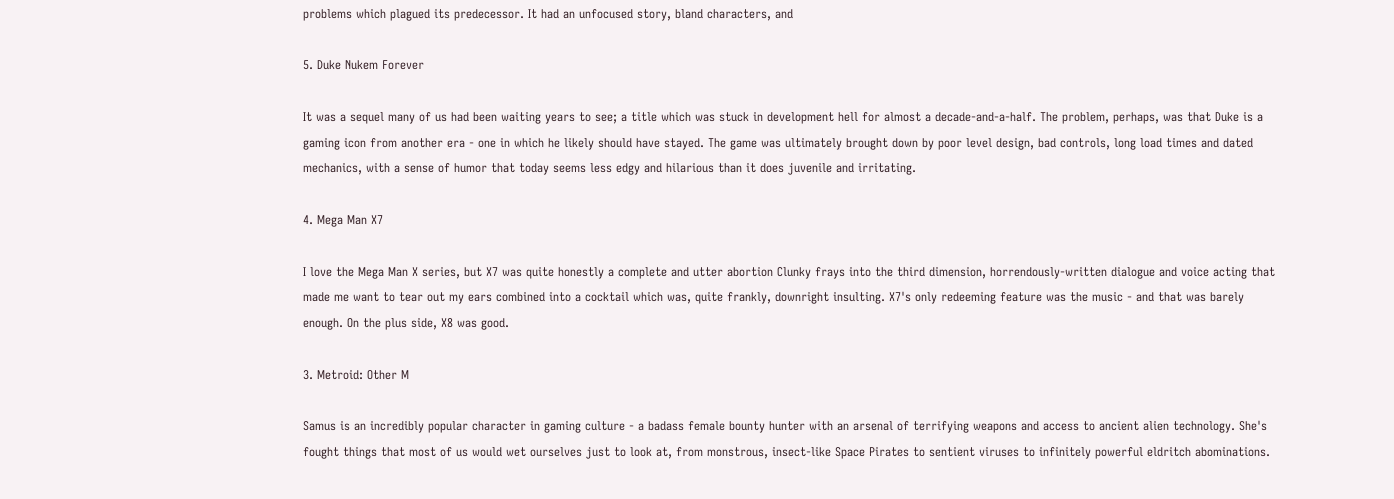problems which plagued its predecessor. It had an unfocused story, bland characters, and

5. Duke Nukem Forever

It was a sequel many of us had been waiting years to see; a title which was stuck in development hell for almost a decade-and-a-half. The problem, perhaps, was that Duke is a gaming icon from another era - one in which he likely should have stayed. The game was ultimately brought down by poor level design, bad controls, long load times and dated mechanics, with a sense of humor that today seems less edgy and hilarious than it does juvenile and irritating.

4. Mega Man X7

I love the Mega Man X series, but X7 was quite honestly a complete and utter abortion Clunky frays into the third dimension, horrendously-written dialogue and voice acting that made me want to tear out my ears combined into a cocktail which was, quite frankly, downright insulting. X7's only redeeming feature was the music - and that was barely enough. On the plus side, X8 was good.

3. Metroid: Other M

Samus is an incredibly popular character in gaming culture - a badass female bounty hunter with an arsenal of terrifying weapons and access to ancient alien technology. She's fought things that most of us would wet ourselves just to look at, from monstrous, insect-like Space Pirates to sentient viruses to infinitely powerful eldritch abominations.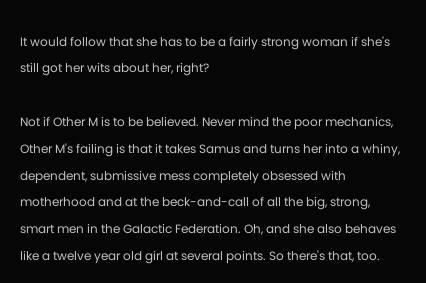It would follow that she has to be a fairly strong woman if she's still got her wits about her, right?

Not if Other M is to be believed. Never mind the poor mechanics, Other M's failing is that it takes Samus and turns her into a whiny, dependent, submissive mess completely obsessed with motherhood and at the beck-and-call of all the big, strong, smart men in the Galactic Federation. Oh, and she also behaves like a twelve year old girl at several points. So there's that, too.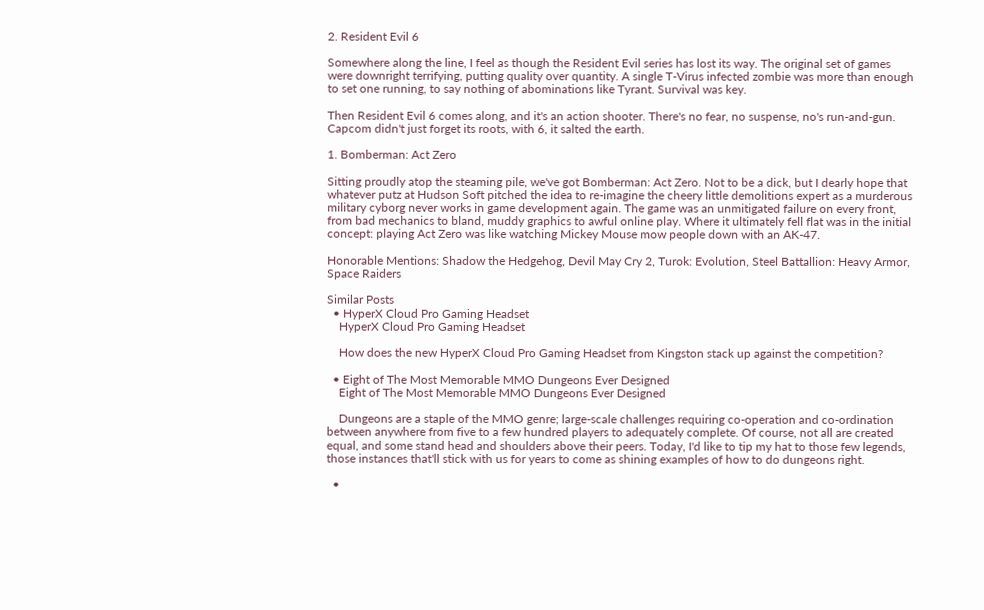2. Resident Evil 6

Somewhere along the line, I feel as though the Resident Evil series has lost its way. The original set of games were downright terrifying, putting quality over quantity. A single T-Virus infected zombie was more than enough to set one running, to say nothing of abominations like Tyrant. Survival was key.

Then Resident Evil 6 comes along, and it's an action shooter. There's no fear, no suspense, no's run-and-gun. Capcom didn't just forget its roots, with 6, it salted the earth.

1. Bomberman: Act Zero

Sitting proudly atop the steaming pile, we've got Bomberman: Act Zero. Not to be a dick, but I dearly hope that whatever putz at Hudson Soft pitched the idea to re-imagine the cheery little demolitions expert as a murderous military cyborg never works in game development again. The game was an unmitigated failure on every front, from bad mechanics to bland, muddy graphics to awful online play. Where it ultimately fell flat was in the initial concept: playing Act Zero was like watching Mickey Mouse mow people down with an AK-47.

Honorable Mentions: Shadow the Hedgehog, Devil May Cry 2, Turok: Evolution, Steel Battallion: Heavy Armor, Space Raiders

Similar Posts
  • HyperX Cloud Pro Gaming Headset
    HyperX Cloud Pro Gaming Headset

    How does the new HyperX Cloud Pro Gaming Headset from Kingston stack up against the competition?

  • Eight of The Most Memorable MMO Dungeons Ever Designed
    Eight of The Most Memorable MMO Dungeons Ever Designed

    Dungeons are a staple of the MMO genre; large-scale challenges requiring co-operation and co-ordination between anywhere from five to a few hundred players to adequately complete. Of course, not all are created equal, and some stand head and shoulders above their peers. Today, I'd like to tip my hat to those few legends, those instances that'll stick with us for years to come as shining examples of how to do dungeons right.

  •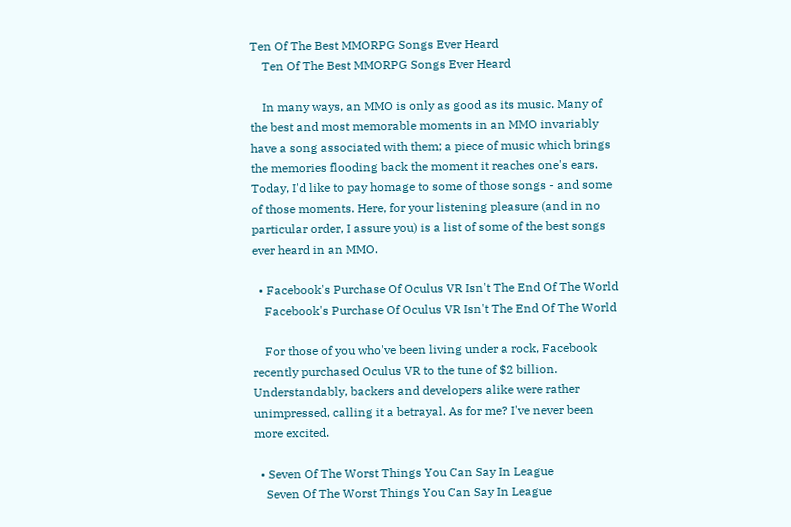Ten Of The Best MMORPG Songs Ever Heard
    Ten Of The Best MMORPG Songs Ever Heard

    In many ways, an MMO is only as good as its music. Many of the best and most memorable moments in an MMO invariably have a song associated with them; a piece of music which brings the memories flooding back the moment it reaches one's ears. Today, I'd like to pay homage to some of those songs - and some of those moments. Here, for your listening pleasure (and in no particular order, I assure you) is a list of some of the best songs ever heard in an MMO.

  • Facebook's Purchase Of Oculus VR Isn't The End Of The World
    Facebook's Purchase Of Oculus VR Isn't The End Of The World

    For those of you who've been living under a rock, Facebook recently purchased Oculus VR to the tune of $2 billion. Understandably, backers and developers alike were rather unimpressed, calling it a betrayal. As for me? I've never been more excited.

  • Seven Of The Worst Things You Can Say In League
    Seven Of The Worst Things You Can Say In League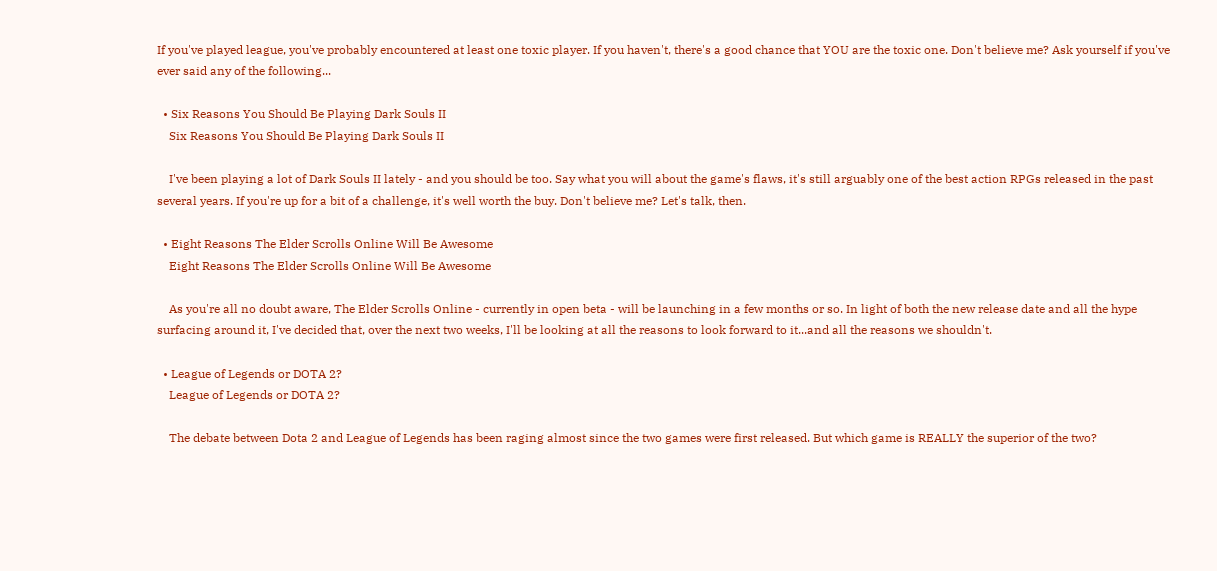If you've played league, you've probably encountered at least one toxic player. If you haven't, there's a good chance that YOU are the toxic one. Don't believe me? Ask yourself if you've ever said any of the following...

  • Six Reasons You Should Be Playing Dark Souls II
    Six Reasons You Should Be Playing Dark Souls II

    I've been playing a lot of Dark Souls II lately - and you should be too. Say what you will about the game's flaws, it's still arguably one of the best action RPGs released in the past several years. If you're up for a bit of a challenge, it's well worth the buy. Don't believe me? Let's talk, then.

  • Eight Reasons The Elder Scrolls Online Will Be Awesome
    Eight Reasons The Elder Scrolls Online Will Be Awesome

    As you're all no doubt aware, The Elder Scrolls Online - currently in open beta - will be launching in a few months or so. In light of both the new release date and all the hype surfacing around it, I've decided that, over the next two weeks, I'll be looking at all the reasons to look forward to it...and all the reasons we shouldn't.

  • League of Legends or DOTA 2?
    League of Legends or DOTA 2?

    The debate between Dota 2 and League of Legends has been raging almost since the two games were first released. But which game is REALLY the superior of the two?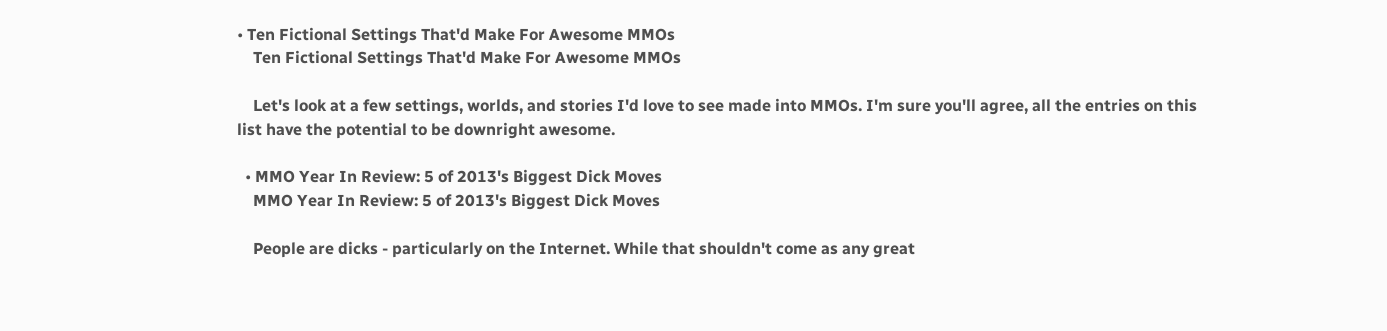• Ten Fictional Settings That'd Make For Awesome MMOs
    Ten Fictional Settings That'd Make For Awesome MMOs

    Let's look at a few settings, worlds, and stories I'd love to see made into MMOs. I'm sure you'll agree, all the entries on this list have the potential to be downright awesome.

  • MMO Year In Review: 5 of 2013's Biggest Dick Moves
    MMO Year In Review: 5 of 2013's Biggest Dick Moves

    People are dicks - particularly on the Internet. While that shouldn't come as any great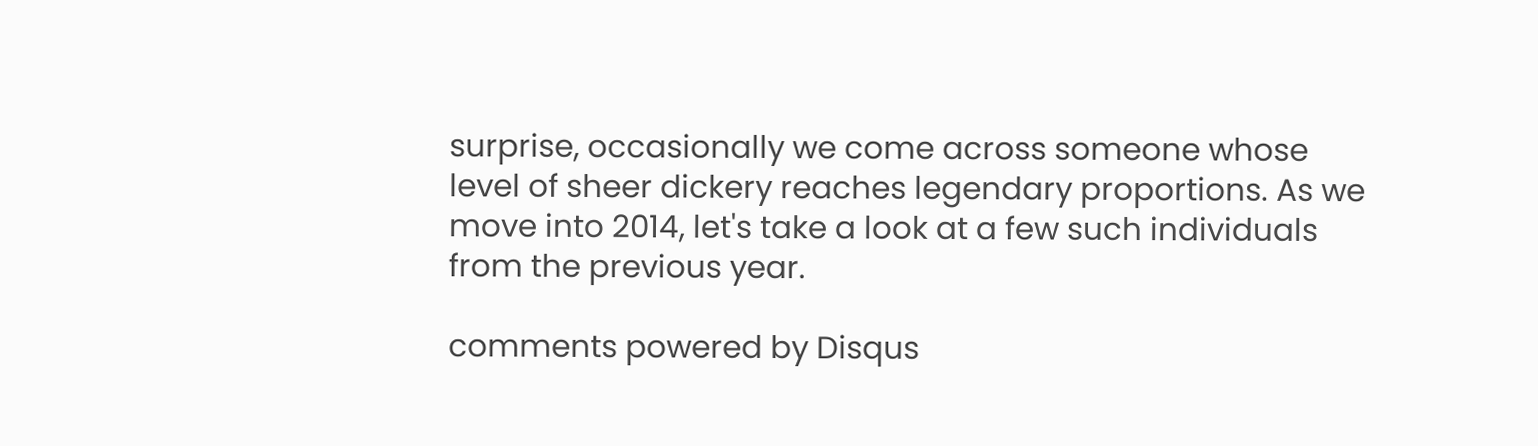surprise, occasionally we come across someone whose level of sheer dickery reaches legendary proportions. As we move into 2014, let's take a look at a few such individuals from the previous year.

comments powered by Disqus